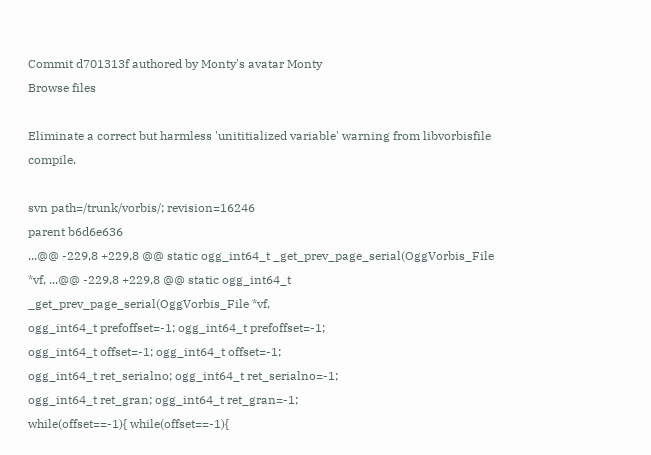Commit d701313f authored by Monty's avatar Monty
Browse files

Eliminate a correct but harmless 'unititialized variable' warning from libvorbisfile compile.

svn path=/trunk/vorbis/; revision=16246
parent b6d6e636
...@@ -229,8 +229,8 @@ static ogg_int64_t _get_prev_page_serial(OggVorbis_File *vf, ...@@ -229,8 +229,8 @@ static ogg_int64_t _get_prev_page_serial(OggVorbis_File *vf,
ogg_int64_t prefoffset=-1; ogg_int64_t prefoffset=-1;
ogg_int64_t offset=-1; ogg_int64_t offset=-1;
ogg_int64_t ret_serialno; ogg_int64_t ret_serialno=-1;
ogg_int64_t ret_gran; ogg_int64_t ret_gran=-1;
while(offset==-1){ while(offset==-1){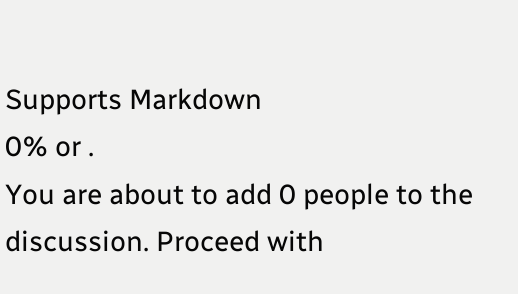Supports Markdown
0% or .
You are about to add 0 people to the discussion. Proceed with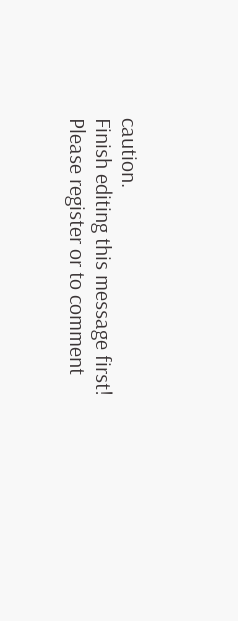caution.
Finish editing this message first!
Please register or to comment